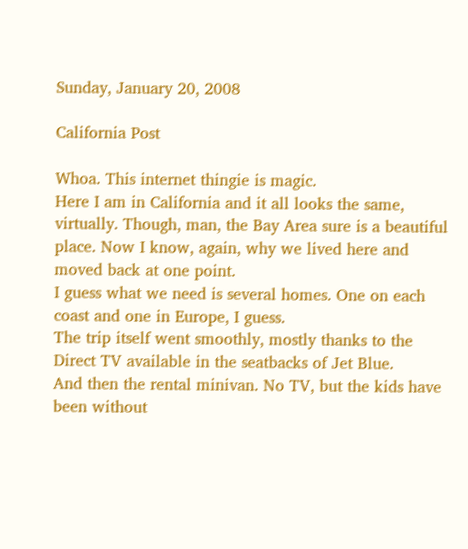Sunday, January 20, 2008

California Post

Whoa. This internet thingie is magic.
Here I am in California and it all looks the same, virtually. Though, man, the Bay Area sure is a beautiful place. Now I know, again, why we lived here and moved back at one point.
I guess what we need is several homes. One on each coast and one in Europe, I guess.
The trip itself went smoothly, mostly thanks to the Direct TV available in the seatbacks of Jet Blue.
And then the rental minivan. No TV, but the kids have been without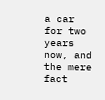a car for two years now, and the mere fact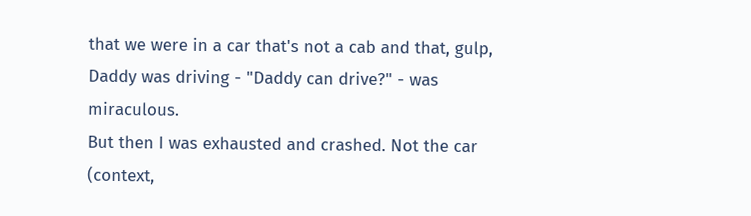that we were in a car that's not a cab and that, gulp, Daddy was driving - "Daddy can drive?" - was miraculous.
But then I was exhausted and crashed. Not the car (context,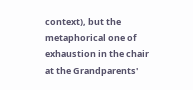context), but the metaphorical one of exhaustion in the chair at the Grandparents'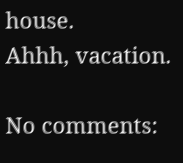house.
Ahhh, vacation.

No comments: